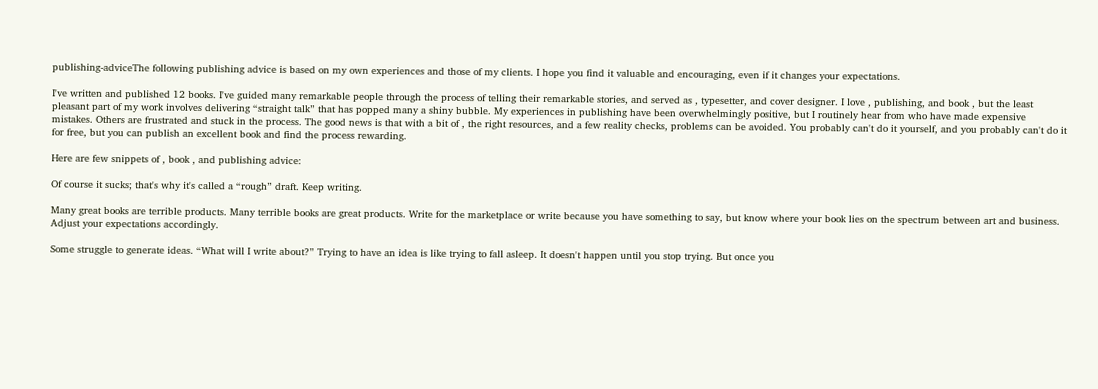publishing-adviceThe following publishing advice is based on my own experiences and those of my clients. I hope you find it valuable and encouraging, even if it changes your expectations.

I've written and published 12 books. I've guided many remarkable people through the process of telling their remarkable stories, and served as , typesetter, and cover designer. I love , publishing, and book , but the least pleasant part of my work involves delivering “straight talk” that has popped many a shiny bubble. My experiences in publishing have been overwhelmingly positive, but I routinely hear from who have made expensive mistakes. Others are frustrated and stuck in the process. The good news is that with a bit of , the right resources, and a few reality checks, problems can be avoided. You probably can't do it yourself, and you probably can't do it for free, but you can publish an excellent book and find the process rewarding.

Here are few snippets of , book , and publishing advice:

Of course it sucks; that's why it's called a “rough” draft. Keep writing.

Many great books are terrible products. Many terrible books are great products. Write for the marketplace or write because you have something to say, but know where your book lies on the spectrum between art and business. Adjust your expectations accordingly.

Some struggle to generate ideas. “What will I write about?” Trying to have an idea is like trying to fall asleep. It doesn't happen until you stop trying. But once you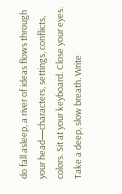do fall asleep, a river of ideas flows through your head—characters, settings, conflicts, colors. Sit at your keyboard. Close your eyes. Take a deep, slow breath. Write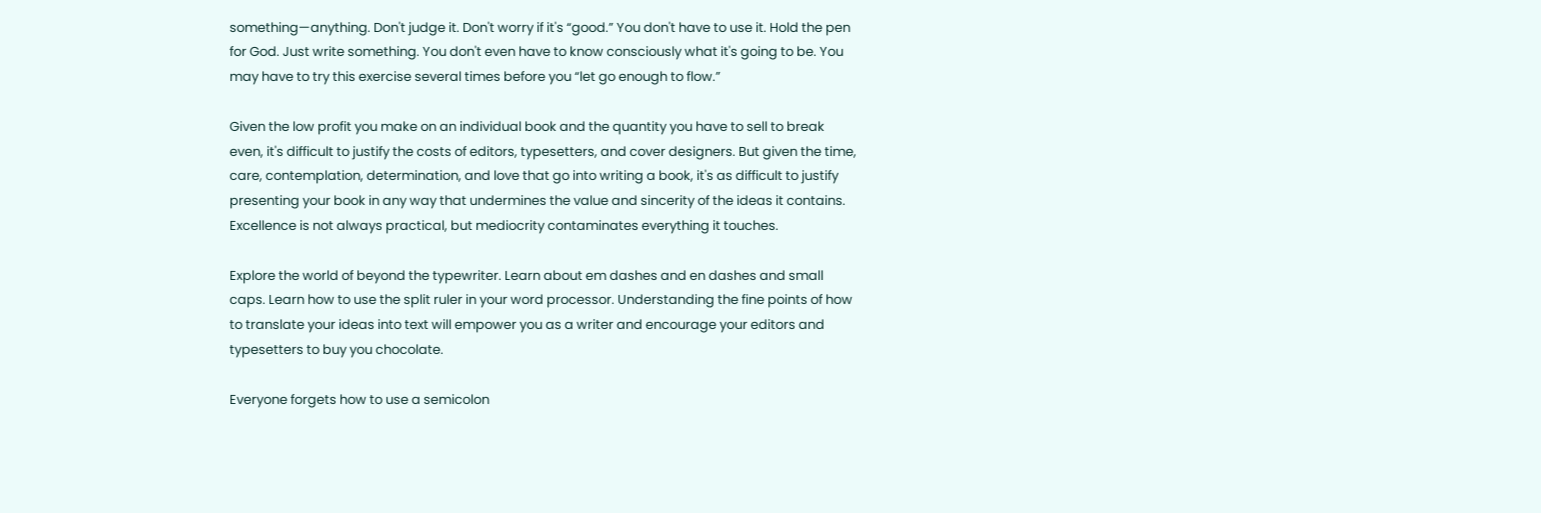something—anything. Don't judge it. Don't worry if it's “good.” You don't have to use it. Hold the pen for God. Just write something. You don't even have to know consciously what it's going to be. You may have to try this exercise several times before you “let go enough to flow.”

Given the low profit you make on an individual book and the quantity you have to sell to break even, it's difficult to justify the costs of editors, typesetters, and cover designers. But given the time, care, contemplation, determination, and love that go into writing a book, it's as difficult to justify presenting your book in any way that undermines the value and sincerity of the ideas it contains. Excellence is not always practical, but mediocrity contaminates everything it touches.

Explore the world of beyond the typewriter. Learn about em dashes and en dashes and small caps. Learn how to use the split ruler in your word processor. Understanding the fine points of how to translate your ideas into text will empower you as a writer and encourage your editors and typesetters to buy you chocolate.

Everyone forgets how to use a semicolon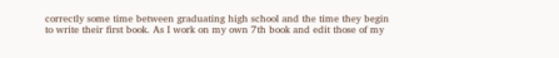correctly some time between graduating high school and the time they begin to write their first book. As I work on my own 7th book and edit those of my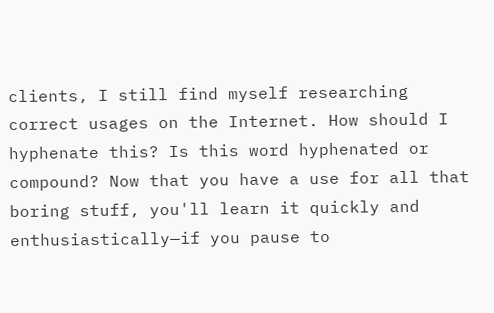clients, I still find myself researching correct usages on the Internet. How should I hyphenate this? Is this word hyphenated or compound? Now that you have a use for all that boring stuff, you'll learn it quickly and enthusiastically—if you pause to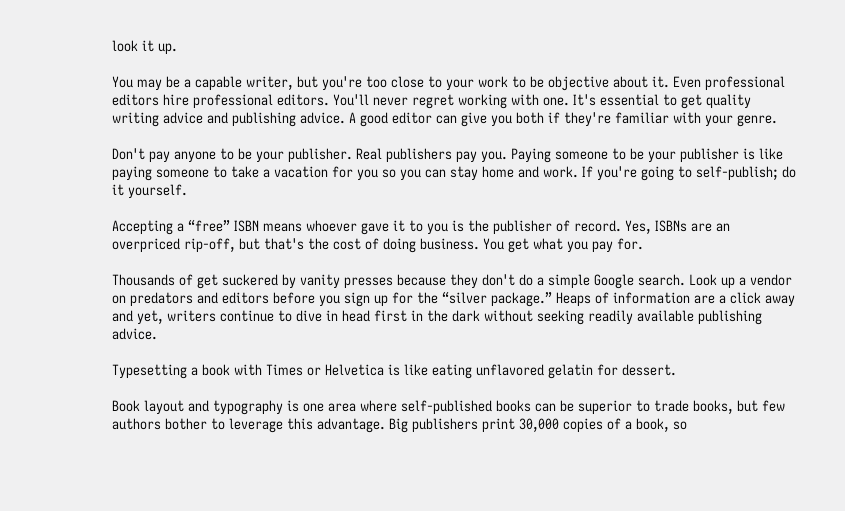look it up.

You may be a capable writer, but you're too close to your work to be objective about it. Even professional editors hire professional editors. You'll never regret working with one. It's essential to get quality writing advice and publishing advice. A good editor can give you both if they're familiar with your genre.

Don't pay anyone to be your publisher. Real publishers pay you. Paying someone to be your publisher is like paying someone to take a vacation for you so you can stay home and work. If you're going to self-publish; do it yourself.

Accepting a “free” ISBN means whoever gave it to you is the publisher of record. Yes, ISBNs are an overpriced rip-off, but that's the cost of doing business. You get what you pay for.

Thousands of get suckered by vanity presses because they don't do a simple Google search. Look up a vendor on predators and editors before you sign up for the “silver package.” Heaps of information are a click away and yet, writers continue to dive in head first in the dark without seeking readily available publishing advice.

Typesetting a book with Times or Helvetica is like eating unflavored gelatin for dessert.

Book layout and typography is one area where self-published books can be superior to trade books, but few authors bother to leverage this advantage. Big publishers print 30,000 copies of a book, so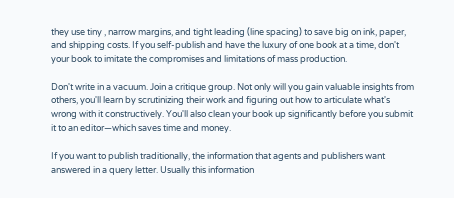they use tiny , narrow margins, and tight leading (line spacing) to save big on ink, paper, and shipping costs. If you self-publish and have the luxury of one book at a time, don't your book to imitate the compromises and limitations of mass production.

Don't write in a vacuum. Join a critique group. Not only will you gain valuable insights from others, you'll learn by scrutinizing their work and figuring out how to articulate what's wrong with it constructively. You'll also clean your book up significantly before you submit it to an editor—which saves time and money.

If you want to publish traditionally, the information that agents and publishers want answered in a query letter. Usually this information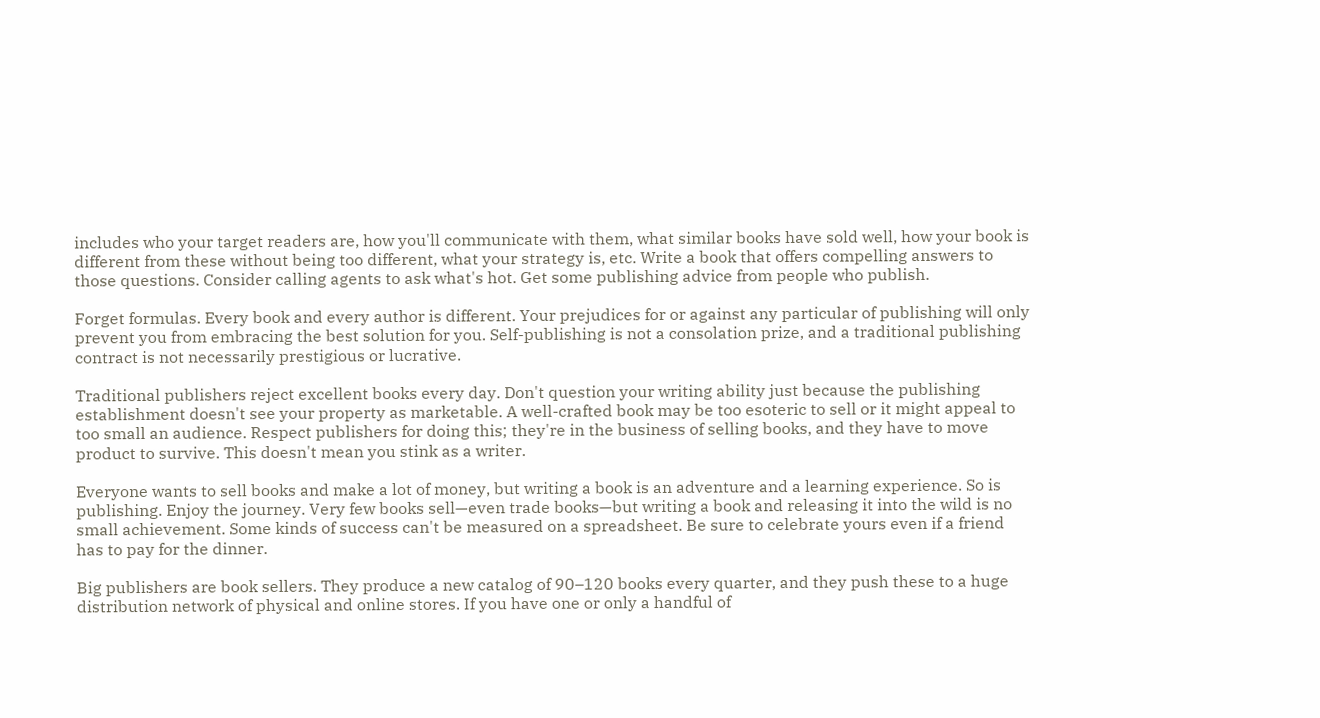includes who your target readers are, how you'll communicate with them, what similar books have sold well, how your book is different from these without being too different, what your strategy is, etc. Write a book that offers compelling answers to those questions. Consider calling agents to ask what's hot. Get some publishing advice from people who publish.

Forget formulas. Every book and every author is different. Your prejudices for or against any particular of publishing will only prevent you from embracing the best solution for you. Self-publishing is not a consolation prize, and a traditional publishing contract is not necessarily prestigious or lucrative.

Traditional publishers reject excellent books every day. Don't question your writing ability just because the publishing establishment doesn't see your property as marketable. A well-crafted book may be too esoteric to sell or it might appeal to too small an audience. Respect publishers for doing this; they're in the business of selling books, and they have to move product to survive. This doesn't mean you stink as a writer.

Everyone wants to sell books and make a lot of money, but writing a book is an adventure and a learning experience. So is publishing. Enjoy the journey. Very few books sell—even trade books—but writing a book and releasing it into the wild is no small achievement. Some kinds of success can't be measured on a spreadsheet. Be sure to celebrate yours even if a friend has to pay for the dinner.

Big publishers are book sellers. They produce a new catalog of 90–120 books every quarter, and they push these to a huge distribution network of physical and online stores. If you have one or only a handful of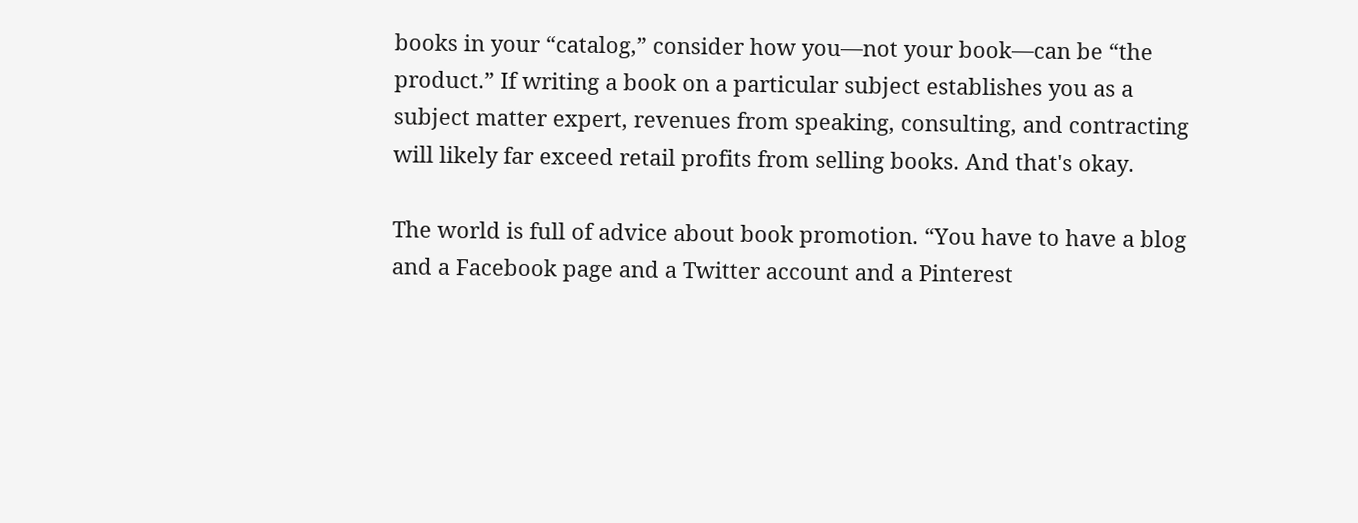books in your “catalog,” consider how you—not your book—can be “the product.” If writing a book on a particular subject establishes you as a subject matter expert, revenues from speaking, consulting, and contracting will likely far exceed retail profits from selling books. And that's okay.

The world is full of advice about book promotion. “You have to have a blog and a Facebook page and a Twitter account and a Pinterest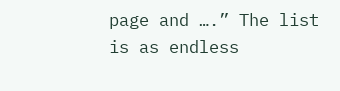page and ….” The list is as endless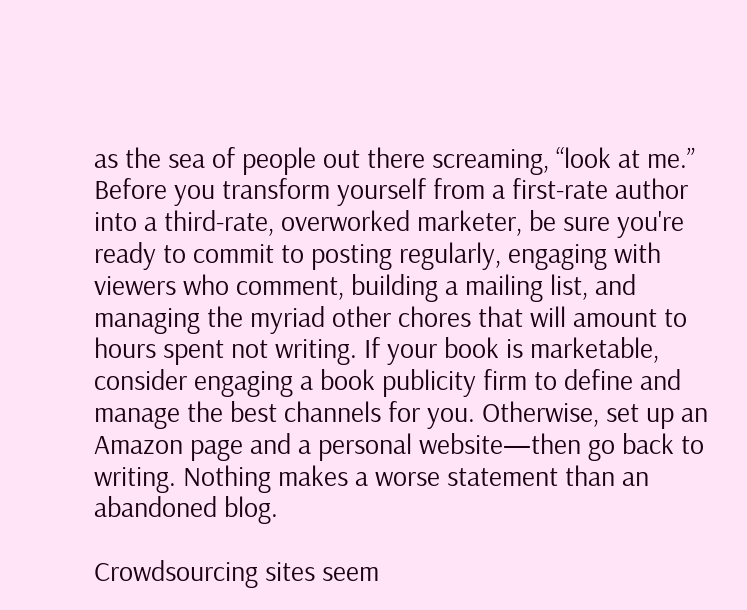as the sea of people out there screaming, “look at me.” Before you transform yourself from a first-rate author into a third-rate, overworked marketer, be sure you're ready to commit to posting regularly, engaging with viewers who comment, building a mailing list, and managing the myriad other chores that will amount to hours spent not writing. If your book is marketable, consider engaging a book publicity firm to define and manage the best channels for you. Otherwise, set up an Amazon page and a personal website—then go back to writing. Nothing makes a worse statement than an abandoned blog.

Crowdsourcing sites seem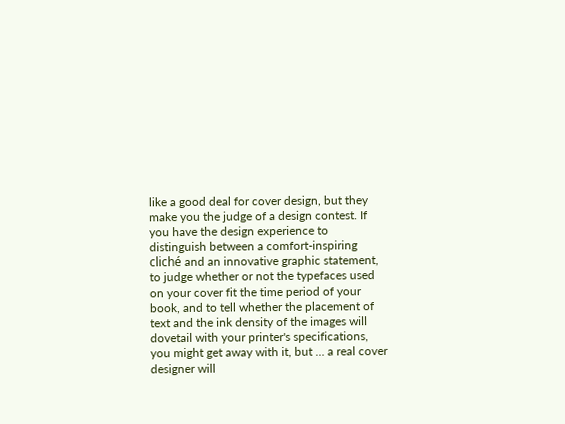like a good deal for cover design, but they make you the judge of a design contest. If you have the design experience to distinguish between a comfort-inspiring cliché and an innovative graphic statement, to judge whether or not the typefaces used on your cover fit the time period of your book, and to tell whether the placement of text and the ink density of the images will dovetail with your printer's specifications, you might get away with it, but … a real cover designer will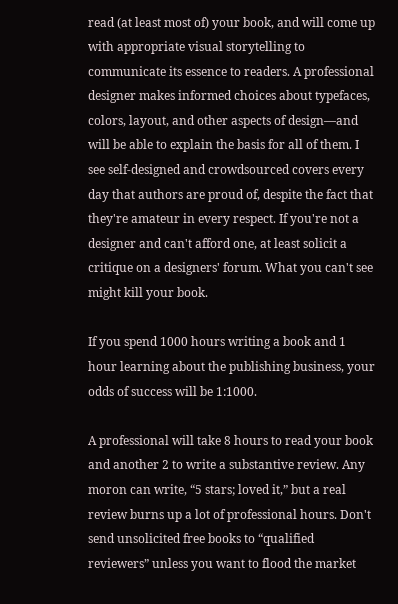read (at least most of) your book, and will come up with appropriate visual storytelling to communicate its essence to readers. A professional designer makes informed choices about typefaces, colors, layout, and other aspects of design—and will be able to explain the basis for all of them. I see self-designed and crowdsourced covers every day that authors are proud of, despite the fact that they're amateur in every respect. If you're not a designer and can't afford one, at least solicit a critique on a designers' forum. What you can't see might kill your book.

If you spend 1000 hours writing a book and 1 hour learning about the publishing business, your odds of success will be 1:1000.

A professional will take 8 hours to read your book and another 2 to write a substantive review. Any moron can write, “5 stars; loved it,” but a real review burns up a lot of professional hours. Don't send unsolicited free books to “qualified reviewers” unless you want to flood the market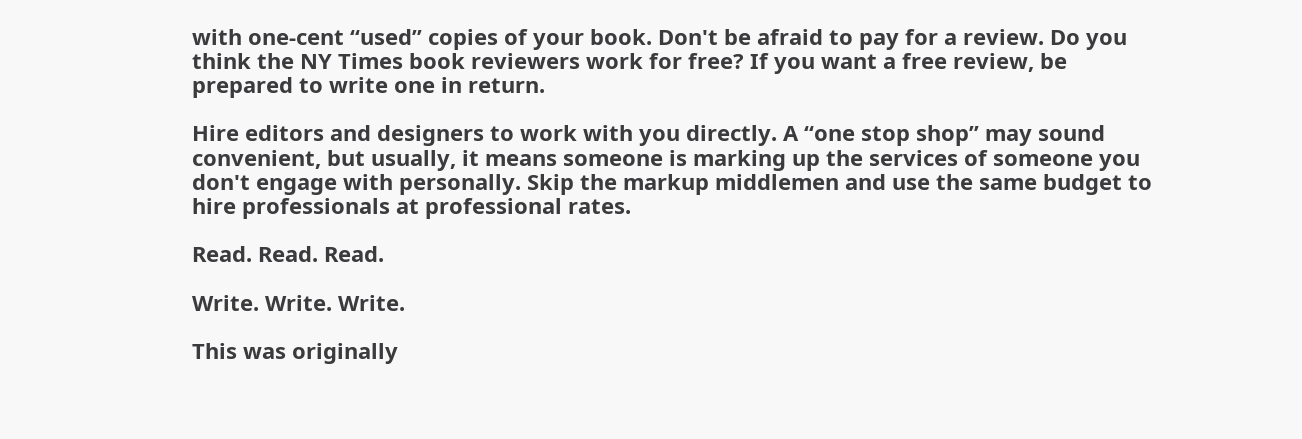with one-cent “used” copies of your book. Don't be afraid to pay for a review. Do you think the NY Times book reviewers work for free? If you want a free review, be prepared to write one in return.

Hire editors and designers to work with you directly. A “one stop shop” may sound convenient, but usually, it means someone is marking up the services of someone you don't engage with personally. Skip the markup middlemen and use the same budget to hire professionals at professional rates.

Read. Read. Read.

Write. Write. Write.

This was originally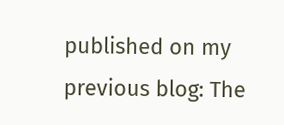published on my previous blog: The